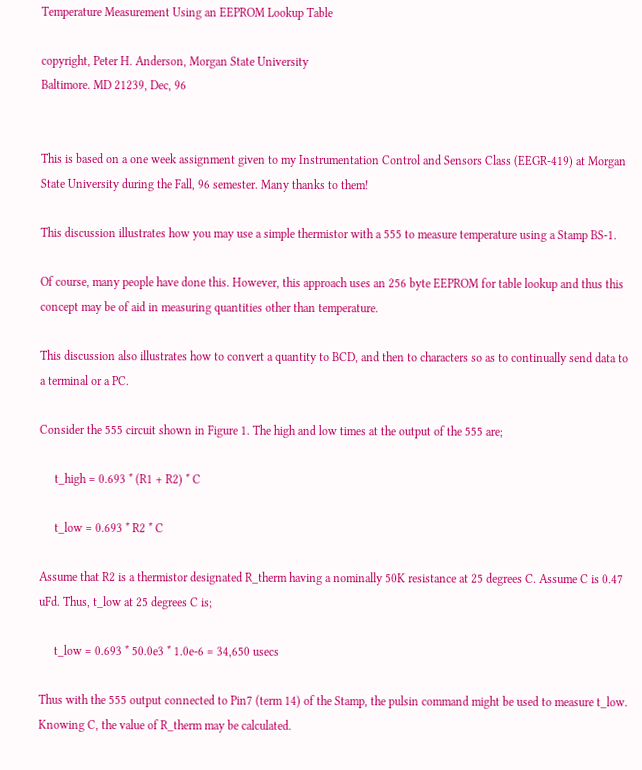Temperature Measurement Using an EEPROM Lookup Table

copyright, Peter H. Anderson, Morgan State University
Baltimore. MD 21239, Dec, 96


This is based on a one week assignment given to my Instrumentation Control and Sensors Class (EEGR-419) at Morgan State University during the Fall, 96 semester. Many thanks to them!

This discussion illustrates how you may use a simple thermistor with a 555 to measure temperature using a Stamp BS-1.

Of course, many people have done this. However, this approach uses an 256 byte EEPROM for table lookup and thus this concept may be of aid in measuring quantities other than temperature.

This discussion also illustrates how to convert a quantity to BCD, and then to characters so as to continually send data to a terminal or a PC.

Consider the 555 circuit shown in Figure 1. The high and low times at the output of the 555 are;

     t_high = 0.693 * (R1 + R2) * C

     t_low = 0.693 * R2 * C

Assume that R2 is a thermistor designated R_therm having a nominally 50K resistance at 25 degrees C. Assume C is 0.47 uFd. Thus, t_low at 25 degrees C is;

     t_low = 0.693 * 50.0e3 * 1.0e-6 = 34,650 usecs

Thus with the 555 output connected to Pin7 (term 14) of the Stamp, the pulsin command might be used to measure t_low. Knowing C, the value of R_therm may be calculated.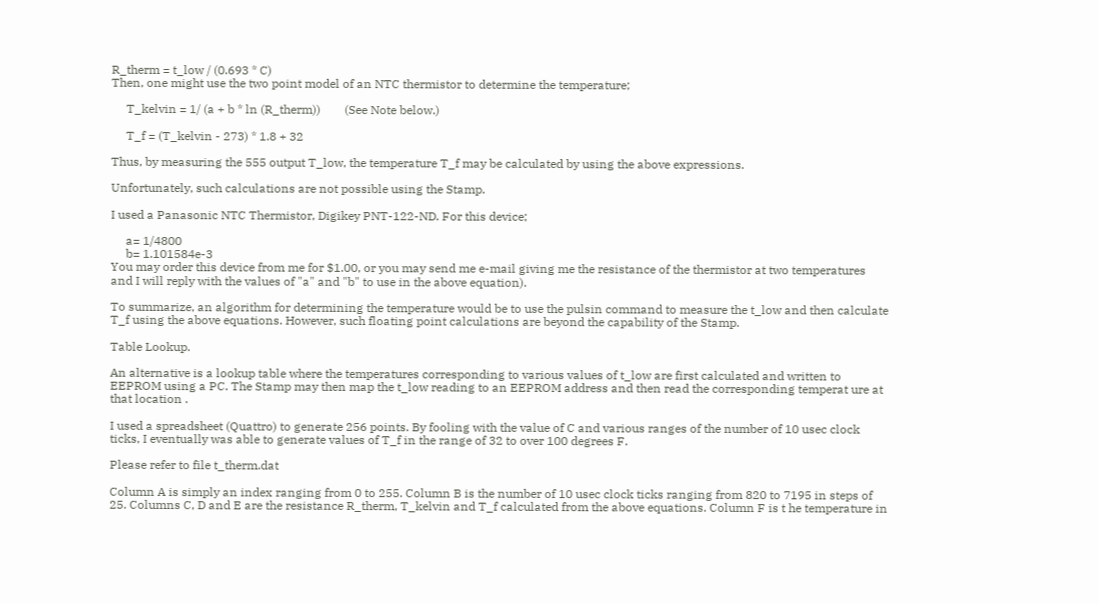R_therm = t_low / (0.693 * C)
Then, one might use the two point model of an NTC thermistor to determine the temperature;

     T_kelvin = 1/ (a + b * ln (R_therm))        (See Note below.)

     T_f = (T_kelvin - 273) * 1.8 + 32

Thus, by measuring the 555 output T_low, the temperature T_f may be calculated by using the above expressions.

Unfortunately, such calculations are not possible using the Stamp.

I used a Panasonic NTC Thermistor, Digikey PNT-122-ND. For this device;

     a= 1/4800
     b= 1.101584e-3
You may order this device from me for $1.00, or you may send me e-mail giving me the resistance of the thermistor at two temperatures and I will reply with the values of "a" and "b" to use in the above equation).

To summarize, an algorithm for determining the temperature would be to use the pulsin command to measure the t_low and then calculate T_f using the above equations. However, such floating point calculations are beyond the capability of the Stamp.

Table Lookup.

An alternative is a lookup table where the temperatures corresponding to various values of t_low are first calculated and written to EEPROM using a PC. The Stamp may then map the t_low reading to an EEPROM address and then read the corresponding temperat ure at that location .

I used a spreadsheet (Quattro) to generate 256 points. By fooling with the value of C and various ranges of the number of 10 usec clock ticks, I eventually was able to generate values of T_f in the range of 32 to over 100 degrees F.

Please refer to file t_therm.dat

Column A is simply an index ranging from 0 to 255. Column B is the number of 10 usec clock ticks ranging from 820 to 7195 in steps of 25. Columns C, D and E are the resistance R_therm, T_kelvin and T_f calculated from the above equations. Column F is t he temperature in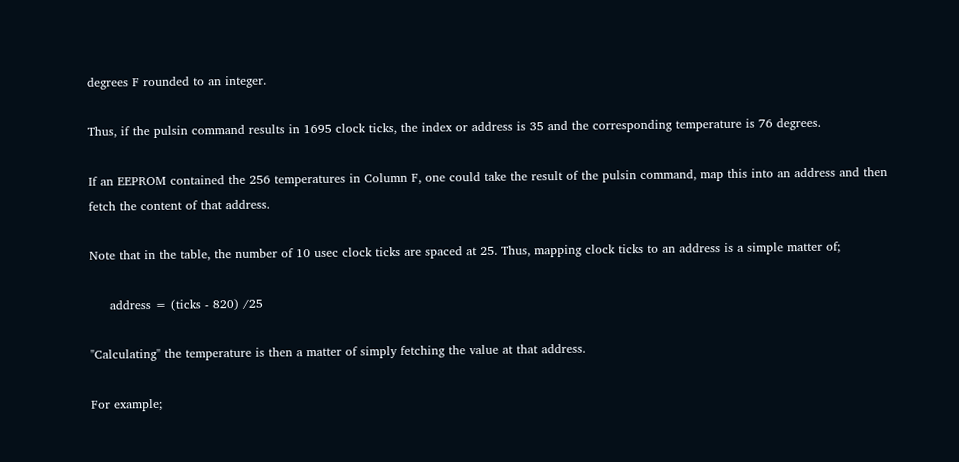degrees F rounded to an integer.

Thus, if the pulsin command results in 1695 clock ticks, the index or address is 35 and the corresponding temperature is 76 degrees.

If an EEPROM contained the 256 temperatures in Column F, one could take the result of the pulsin command, map this into an address and then fetch the content of that address.

Note that in the table, the number of 10 usec clock ticks are spaced at 25. Thus, mapping clock ticks to an address is a simple matter of;

     address = (ticks - 820) /25

"Calculating" the temperature is then a matter of simply fetching the value at that address.

For example;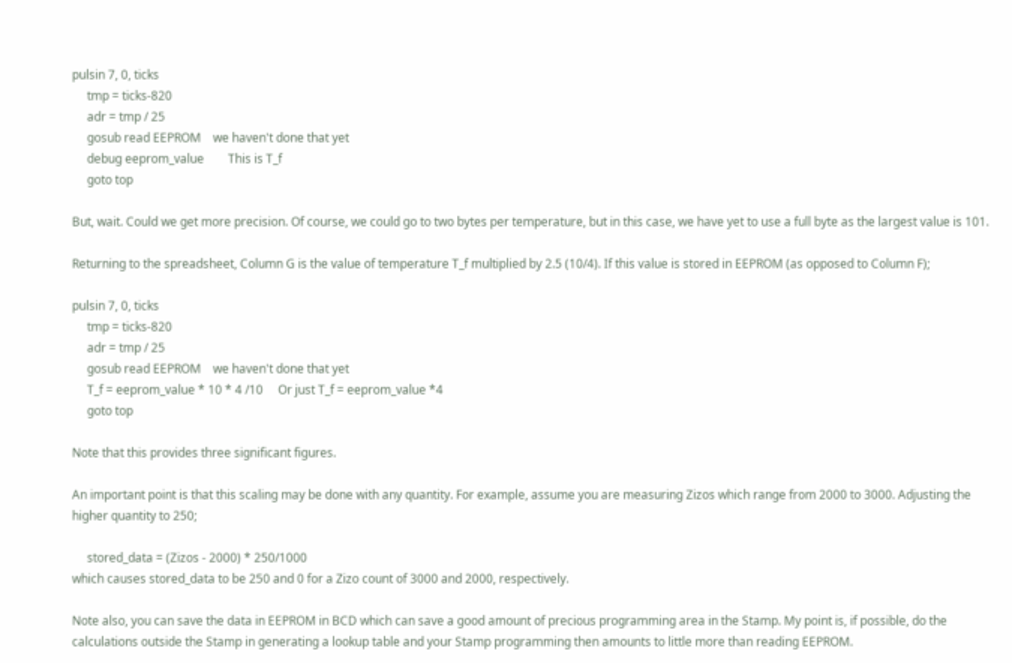pulsin 7, 0, ticks
     tmp = ticks-820
     adr = tmp / 25
     gosub read EEPROM    we haven't done that yet
     debug eeprom_value        This is T_f
     goto top

But, wait. Could we get more precision. Of course, we could go to two bytes per temperature, but in this case, we have yet to use a full byte as the largest value is 101.

Returning to the spreadsheet, Column G is the value of temperature T_f multiplied by 2.5 (10/4). If this value is stored in EEPROM (as opposed to Column F);

pulsin 7, 0, ticks
     tmp = ticks-820
     adr = tmp / 25
     gosub read EEPROM    we haven't done that yet
     T_f = eeprom_value * 10 * 4 /10     Or just T_f = eeprom_value *4
     goto top

Note that this provides three significant figures.

An important point is that this scaling may be done with any quantity. For example, assume you are measuring Zizos which range from 2000 to 3000. Adjusting the higher quantity to 250;

     stored_data = (Zizos - 2000) * 250/1000
which causes stored_data to be 250 and 0 for a Zizo count of 3000 and 2000, respectively.

Note also, you can save the data in EEPROM in BCD which can save a good amount of precious programming area in the Stamp. My point is, if possible, do the calculations outside the Stamp in generating a lookup table and your Stamp programming then amounts to little more than reading EEPROM.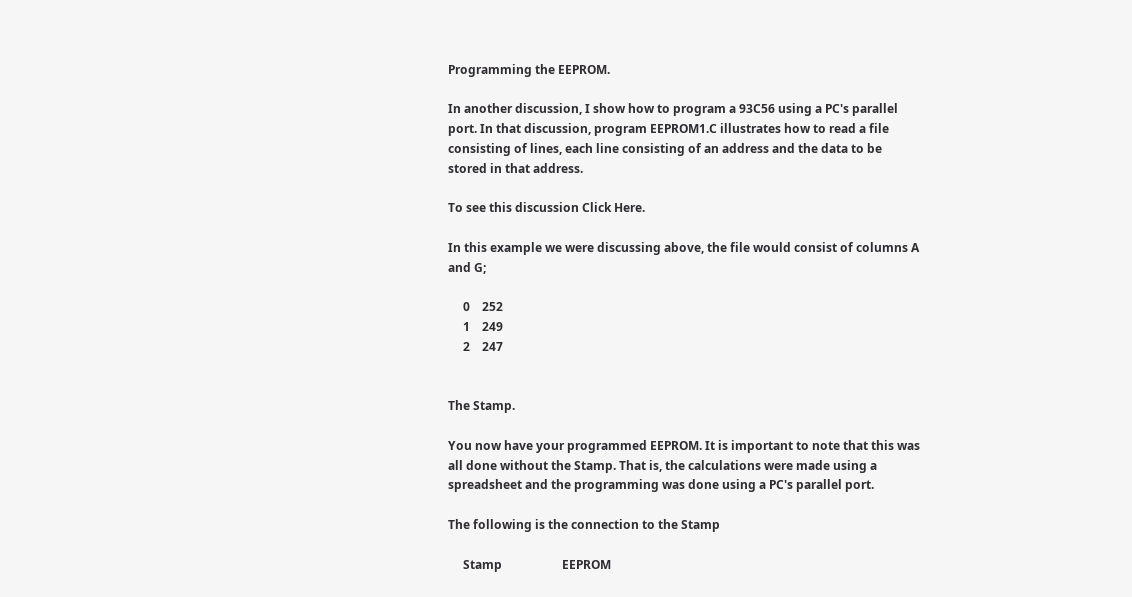Programming the EEPROM.

In another discussion, I show how to program a 93C56 using a PC's parallel port. In that discussion, program EEPROM1.C illustrates how to read a file consisting of lines, each line consisting of an address and the data to be stored in that address.

To see this discussion Click Here.

In this example we were discussing above, the file would consist of columns A and G;

     0    252
     1    249
     2    247


The Stamp.

You now have your programmed EEPROM. It is important to note that this was all done without the Stamp. That is, the calculations were made using a spreadsheet and the programming was done using a PC's parallel port.

The following is the connection to the Stamp

     Stamp                    EEPROM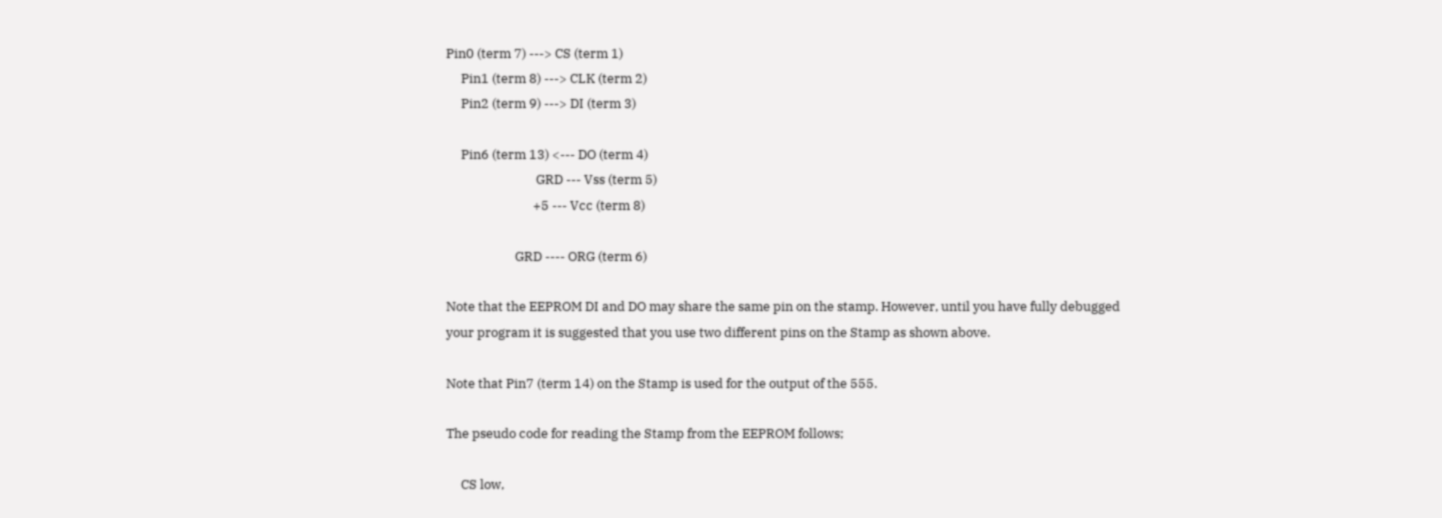Pin0 (term 7) ---> CS (term 1)
     Pin1 (term 8) ---> CLK (term 2)
     Pin2 (term 9) ---> DI (term 3)

     Pin6 (term 13) <--- DO (term 4)
                              GRD --- Vss (term 5)
                             +5 --- Vcc (term 8)

                       GRD ---- ORG (term 6)

Note that the EEPROM DI and DO may share the same pin on the stamp. However, until you have fully debugged your program it is suggested that you use two different pins on the Stamp as shown above.

Note that Pin7 (term 14) on the Stamp is used for the output of the 555.

The pseudo code for reading the Stamp from the EEPROM follows;

     CS low,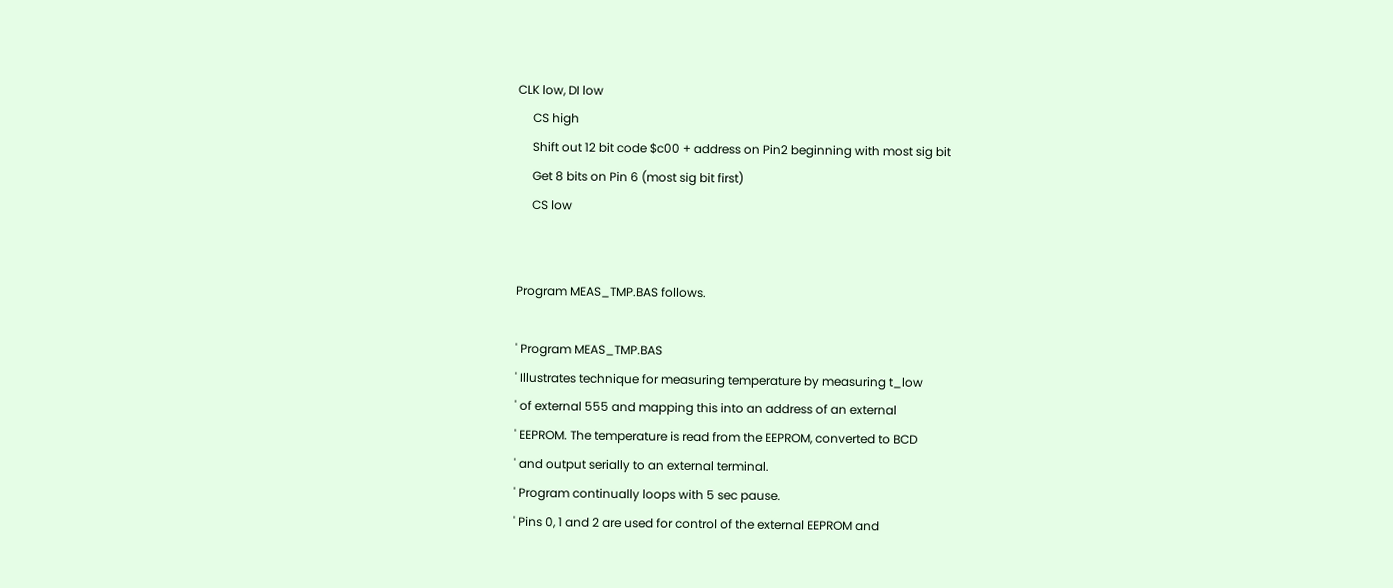CLK low, DI low
     CS high
     Shift out 12 bit code $c00 + address on Pin2 beginning with most sig bit
     Get 8 bits on Pin 6 (most sig bit first)
     CS low


Program MEAS_TMP.BAS follows.

' Program MEAS_TMP.BAS
' Illustrates technique for measuring temperature by measuring t_low
' of external 555 and mapping this into an address of an external
' EEPROM. The temperature is read from the EEPROM, converted to BCD
' and output serially to an external terminal.
' Program continually loops with 5 sec pause.
' Pins 0, 1 and 2 are used for control of the external EEPROM and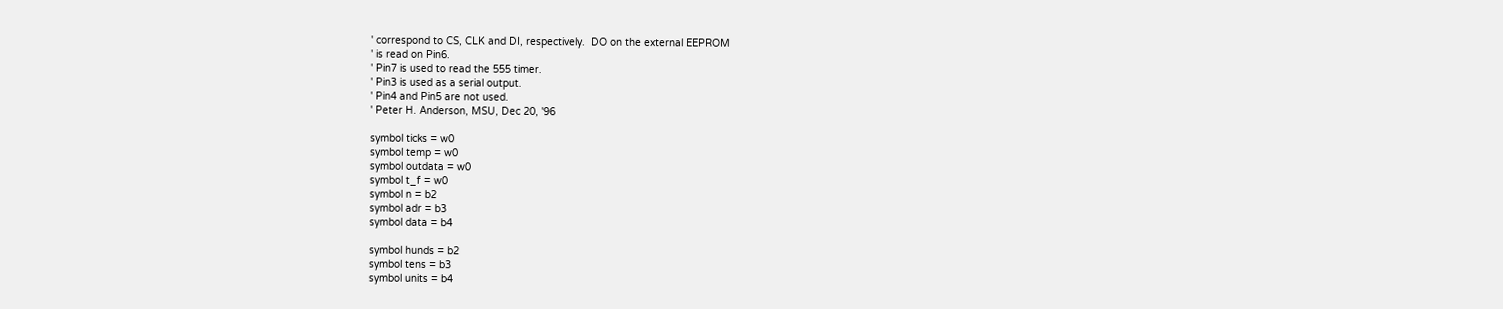' correspond to CS, CLK and DI, respectively.  DO on the external EEPROM
' is read on Pin6.
' Pin7 is used to read the 555 timer.
' Pin3 is used as a serial output.
' Pin4 and Pin5 are not used.
' Peter H. Anderson, MSU, Dec 20, '96

symbol ticks = w0
symbol temp = w0
symbol outdata = w0
symbol t_f = w0
symbol n = b2
symbol adr = b3
symbol data = b4

symbol hunds = b2
symbol tens = b3
symbol units = b4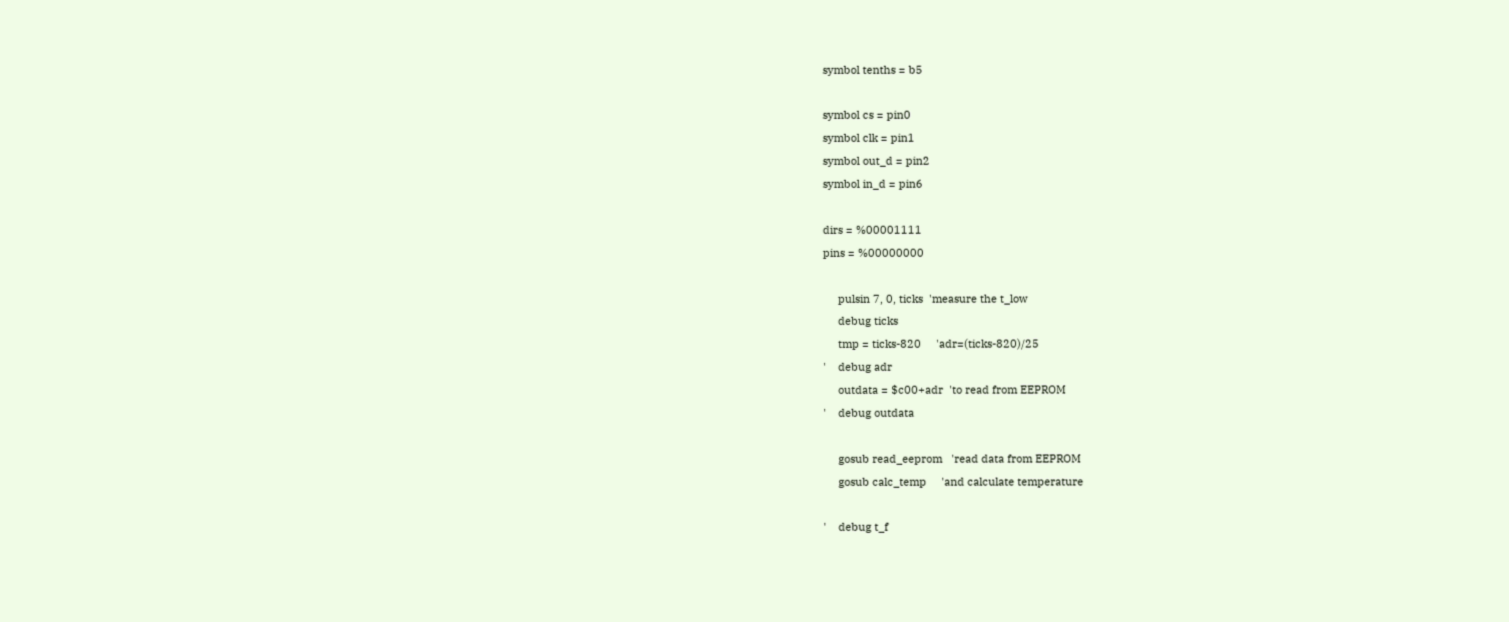symbol tenths = b5

symbol cs = pin0
symbol clk = pin1
symbol out_d = pin2
symbol in_d = pin6

dirs = %00001111
pins = %00000000

     pulsin 7, 0, ticks  'measure the t_low
     debug ticks
     tmp = ticks-820     'adr=(ticks-820)/25
'    debug adr
     outdata = $c00+adr  'to read from EEPROM
'    debug outdata

     gosub read_eeprom   'read data from EEPROM
     gosub calc_temp     'and calculate temperature

'    debug t_f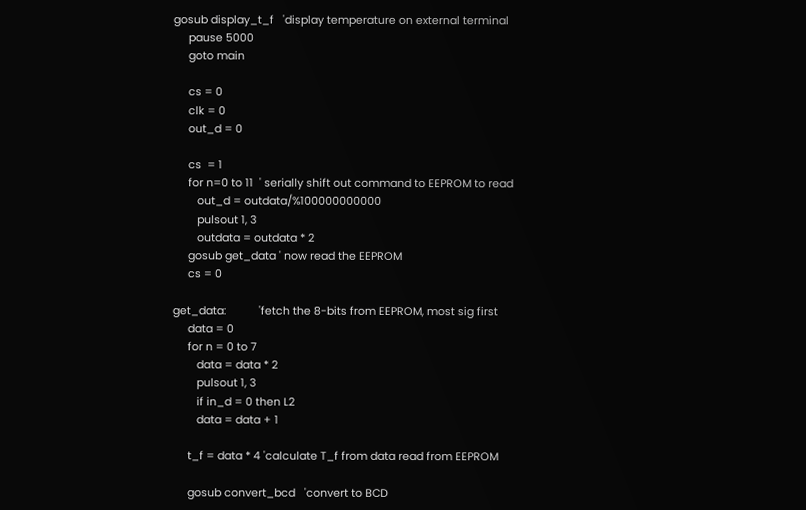gosub display_t_f   'display temperature on external terminal
     pause 5000
     goto main

     cs = 0
     clk = 0
     out_d = 0

     cs  = 1
     for n=0 to 11  ' serially shift out command to EEPROM to read
        out_d = outdata/%100000000000
        pulsout 1, 3
        outdata = outdata * 2
     gosub get_data ' now read the EEPROM
     cs = 0

get_data:           'fetch the 8-bits from EEPROM, most sig first
     data = 0
     for n = 0 to 7
        data = data * 2
        pulsout 1, 3
        if in_d = 0 then L2
        data = data + 1

     t_f = data * 4 'calculate T_f from data read from EEPROM

     gosub convert_bcd   'convert to BCD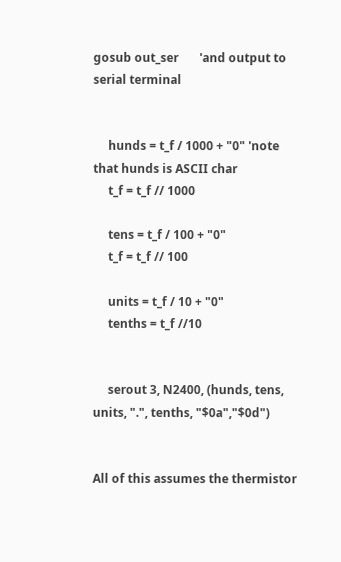gosub out_ser       'and output to serial terminal


     hunds = t_f / 1000 + "0" 'note that hunds is ASCII char
     t_f = t_f // 1000

     tens = t_f / 100 + "0"
     t_f = t_f // 100

     units = t_f / 10 + "0"
     tenths = t_f //10


     serout 3, N2400, (hunds, tens, units, ".", tenths, "$0a","$0d")


All of this assumes the thermistor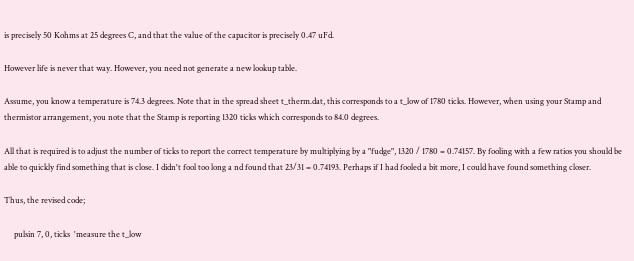is precisely 50 Kohms at 25 degrees C, and that the value of the capacitor is precisely 0.47 uFd.

However life is never that way. However, you need not generate a new lookup table.

Assume, you know a temperature is 74.3 degrees. Note that in the spread sheet t_therm.dat, this corresponds to a t_low of 1780 ticks. However, when using your Stamp and thermistor arrangement, you note that the Stamp is reporting 1320 ticks which corresponds to 84.0 degrees.

All that is required is to adjust the number of ticks to report the correct temperature by multiplying by a "fudge", 1320 / 1780 = 0.74157. By fooling with a few ratios you should be able to quickly find something that is close. I didn't fool too long a nd found that 23/31 = 0.74193. Perhaps if I had fooled a bit more, I could have found something closer.

Thus, the revised code;

     pulsin 7, 0, ticks  'measure the t_low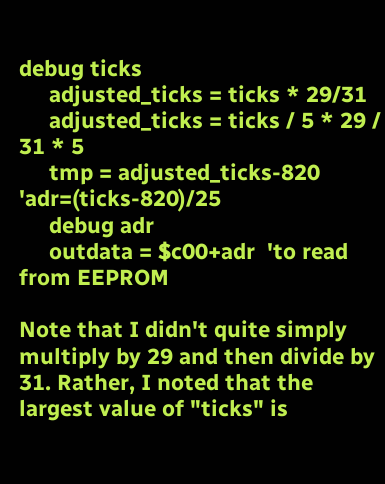debug ticks
     adjusted_ticks = ticks * 29/31
     adjusted_ticks = ticks / 5 * 29 / 31 * 5
     tmp = adjusted_ticks-820 'adr=(ticks-820)/25
     debug adr
     outdata = $c00+adr  'to read from EEPROM

Note that I didn't quite simply multiply by 29 and then divide by 31. Rather, I noted that the largest value of "ticks" is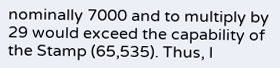nominally 7000 and to multiply by 29 would exceed the capability of the Stamp (65,535). Thus, I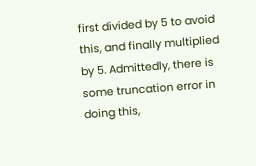first divided by 5 to avoid this, and finally multiplied by 5. Admittedly, there is some truncation error in doing this,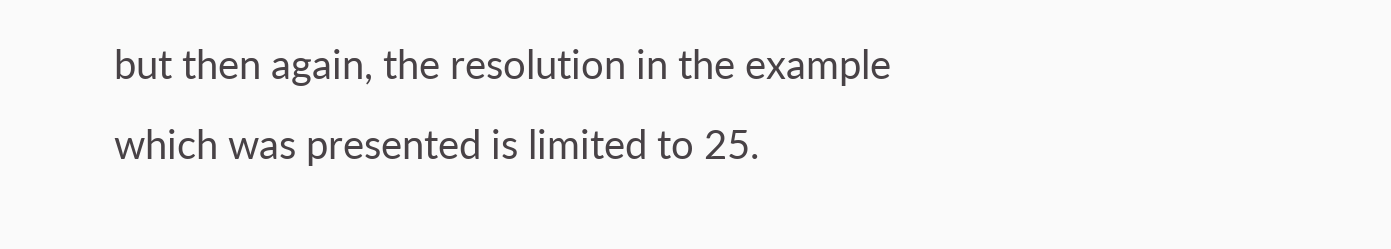but then again, the resolution in the example which was presented is limited to 25.